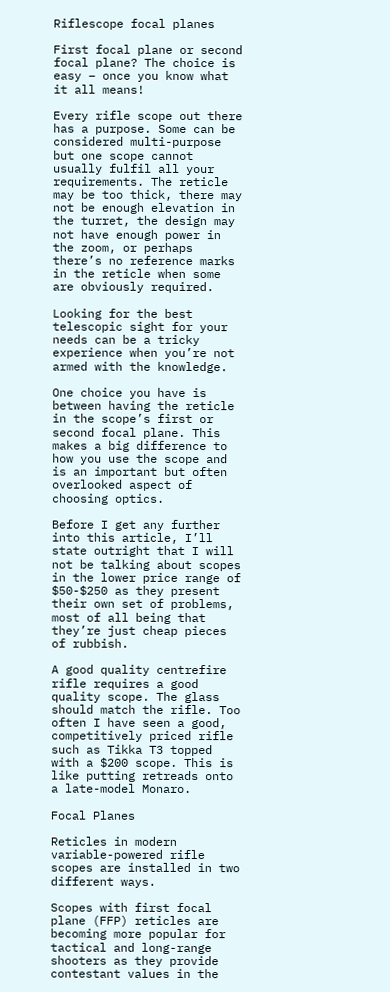Riflescope focal planes

First focal plane or second focal plane? The choice is easy – once you know what it all means!

Every rifle scope out there has a purpose. Some can be considered multi-purpose but one scope cannot usually fulfil all your requirements. The reticle may be too thick, there may not be enough elevation in the turret, the design may not have enough power in the zoom, or perhaps there’s no reference marks in the reticle when some are obviously required.

Looking for the best telescopic sight for your needs can be a tricky experience when you’re not armed with the knowledge.

One choice you have is between having the reticle in the scope’s first or second focal plane. This makes a big difference to how you use the scope and is an important but often overlooked aspect of choosing optics.

Before I get any further into this article, I’ll state outright that I will not be talking about scopes in the lower price range of $50-$250 as they present their own set of problems, most of all being that they’re just cheap pieces of rubbish.

A good quality centrefire rifle requires a good quality scope. The glass should match the rifle. Too often I have seen a good, competitively priced rifle such as Tikka T3 topped with a $200 scope. This is like putting retreads onto a late-model Monaro.

Focal Planes

Reticles in modern variable-powered rifle scopes are installed in two different ways.

Scopes with first focal plane (FFP) reticles are becoming more popular for tactical and long-range shooters as they provide contestant values in the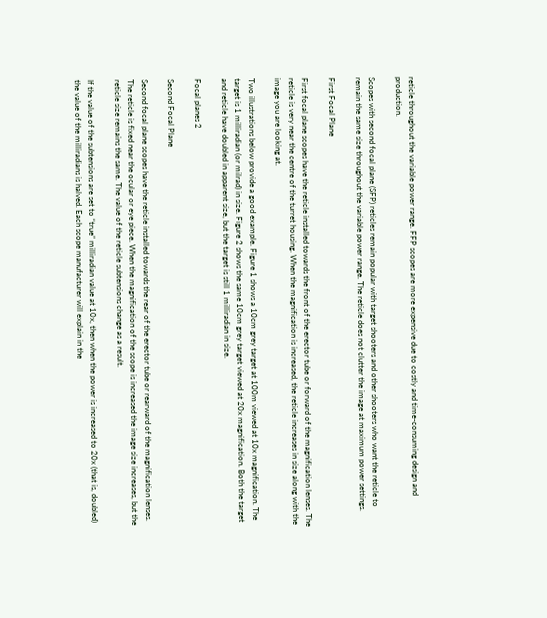reticle throughout the variable power range. FFP scopes are more expensive due to costly and time-consuming design and production.

Scopes with second focal plane (SFP) reticles remain popular with target shooters and other shooters who want the reticle to remain the same size throughout the variable power range. The reticle does not clutter the image at maximum power settings.

First Focal Plane

First focal plane scopes have the reticle installed towards the front of the erector tube or forward of the magnification lenses. The reticle is very near the centre of the turret housing. When the magnification is increased, the reticle increases in size along with the image you are looking at.

Two illustrations below provide a good example. Figure 1 shows a 10cm grey target at 100m viewed at 10x magnification. The target is 1 milliradian (or milrad) in size. Figure 2 shows the same 10cm grey target viewed at 20x magnification. Both the target and reticle have doubled in apparent size, but the target is still 1 milliradian in size.

Focal planes 2

Second Focal Plane

Second focal plane scopes have the reticle installed towards the rear of the erector tube or rearward of the magnification lenses. The reticle is fixed near the ocular or eye piece. When the magnification of the scope is increased the image size increases, but the reticle size remains the same. The value of the reticle subtensions change as a result.

If the value of the subtensions are set to “true” milliradian value at 10x, then when the power is increased to 20x (that is, doubled) the value of the milliradians is halved. Each scope manufacturer will explain in the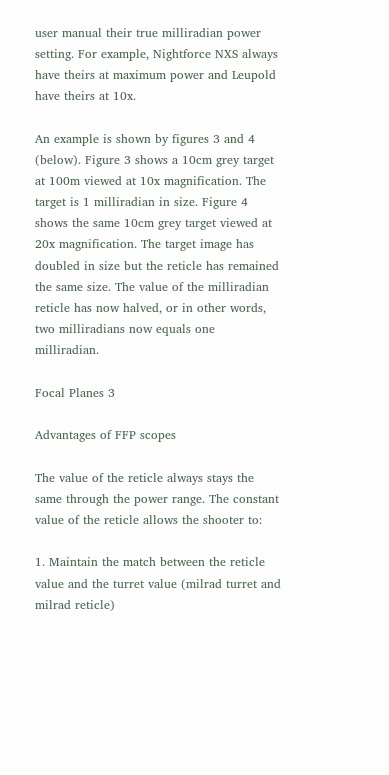user manual their true milliradian power setting. For example, Nightforce NXS always have theirs at maximum power and Leupold have theirs at 10x.

An example is shown by figures 3 and 4 (below). Figure 3 shows a 10cm grey target at 100m viewed at 10x magnification. The target is 1 milliradian in size. Figure 4 shows the same 10cm grey target viewed at 20x magnification. The target image has doubled in size but the reticle has remained the same size. The value of the milliradian reticle has now halved, or in other words, two milliradians now equals one milliradian.

Focal Planes 3

Advantages of FFP scopes

The value of the reticle always stays the same through the power range. The constant value of the reticle allows the shooter to:

1. Maintain the match between the reticle value and the turret value (milrad turret and milrad reticle)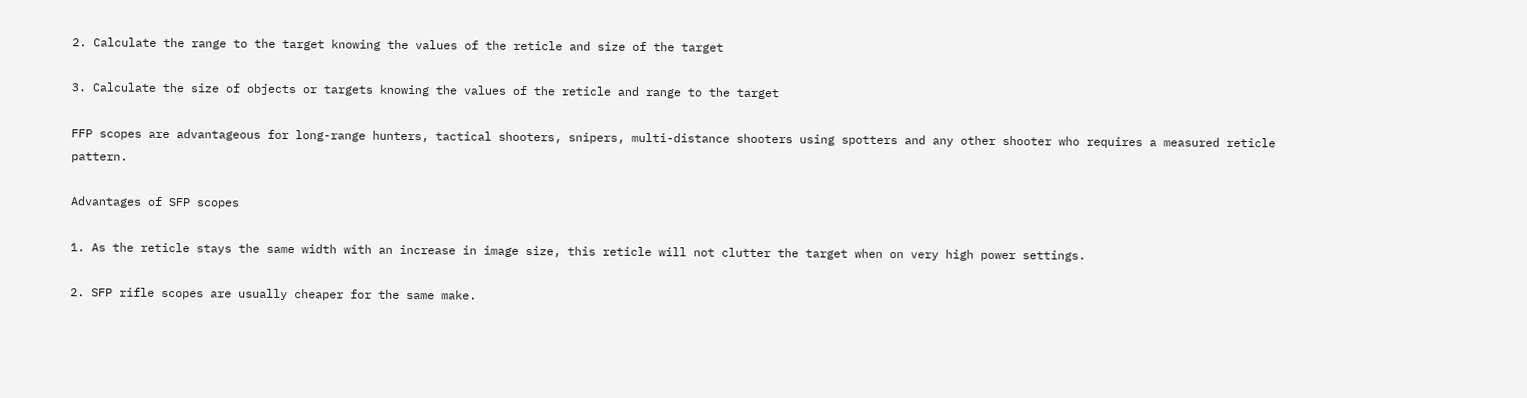2. Calculate the range to the target knowing the values of the reticle and size of the target

3. Calculate the size of objects or targets knowing the values of the reticle and range to the target

FFP scopes are advantageous for long-range hunters, tactical shooters, snipers, multi-distance shooters using spotters and any other shooter who requires a measured reticle pattern.

Advantages of SFP scopes

1. As the reticle stays the same width with an increase in image size, this reticle will not clutter the target when on very high power settings.

2. SFP rifle scopes are usually cheaper for the same make.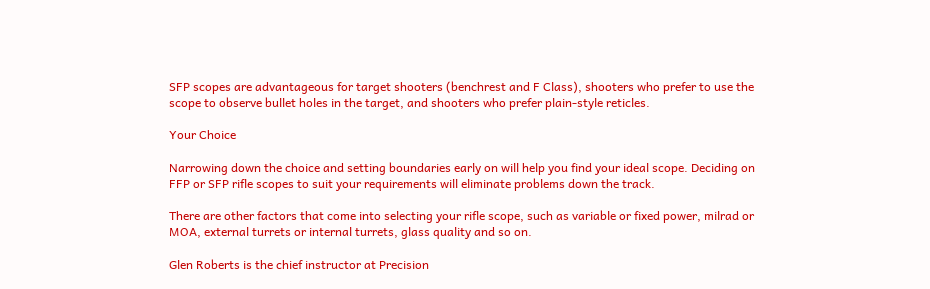SFP scopes are advantageous for target shooters (benchrest and F Class), shooters who prefer to use the scope to observe bullet holes in the target, and shooters who prefer plain-style reticles.

Your Choice

Narrowing down the choice and setting boundaries early on will help you find your ideal scope. Deciding on FFP or SFP rifle scopes to suit your requirements will eliminate problems down the track.

There are other factors that come into selecting your rifle scope, such as variable or fixed power, milrad or MOA, external turrets or internal turrets, glass quality and so on.

Glen Roberts is the chief instructor at Precision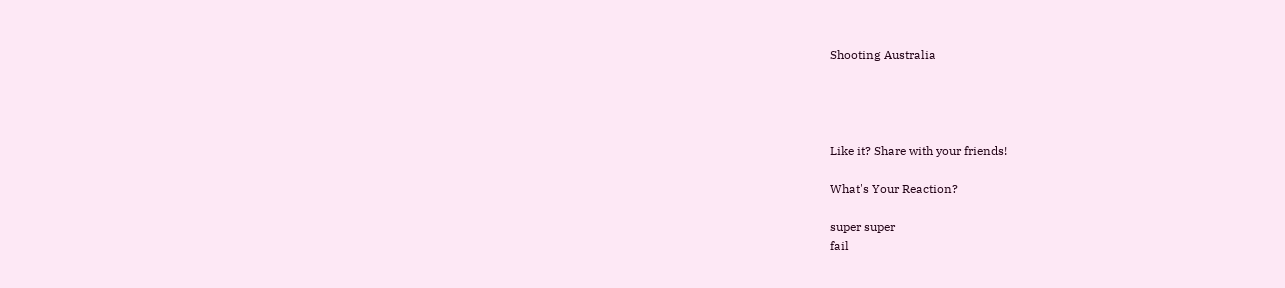Shooting Australia




Like it? Share with your friends!

What's Your Reaction?

super super
fail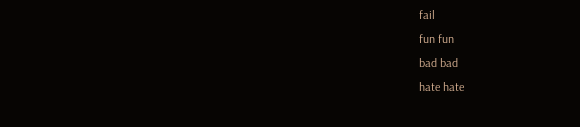fail
fun fun
bad bad
hate hate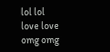lol lol
love love
omg omg